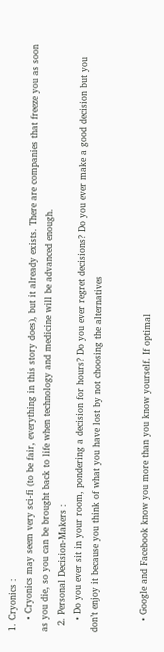1. Cryonics :
    • Cryonics may seem very sci-fi (to be fair, everything in this story does), but it already exists. There are companies that freeze you as soon as you die, so you can be brought back to life when technology and medicine will be advanced enough.
  2. Personal Decision-Makers :
    • Do you ever sit in your room, pondering a decision for hours? Do you ever regret decisions? Do you ever make a good decision but you don’t enjoy it because you think of what you have lost by not choosing the alternatives


    • Google and Facebook know you more than you know yourself. If optimal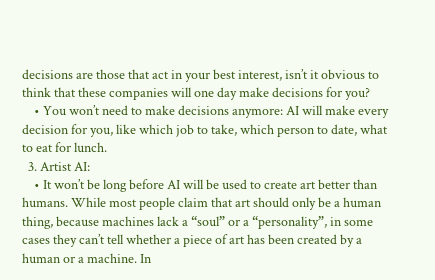decisions are those that act in your best interest, isn’t it obvious to think that these companies will one day make decisions for you?
    • You won’t need to make decisions anymore: AI will make every decision for you, like which job to take, which person to date, what to eat for lunch.
  3. Artist AI:
    • It won’t be long before AI will be used to create art better than humans. While most people claim that art should only be a human thing, because machines lack a “soul” or a “personality”, in some cases they can’t tell whether a piece of art has been created by a human or a machine. In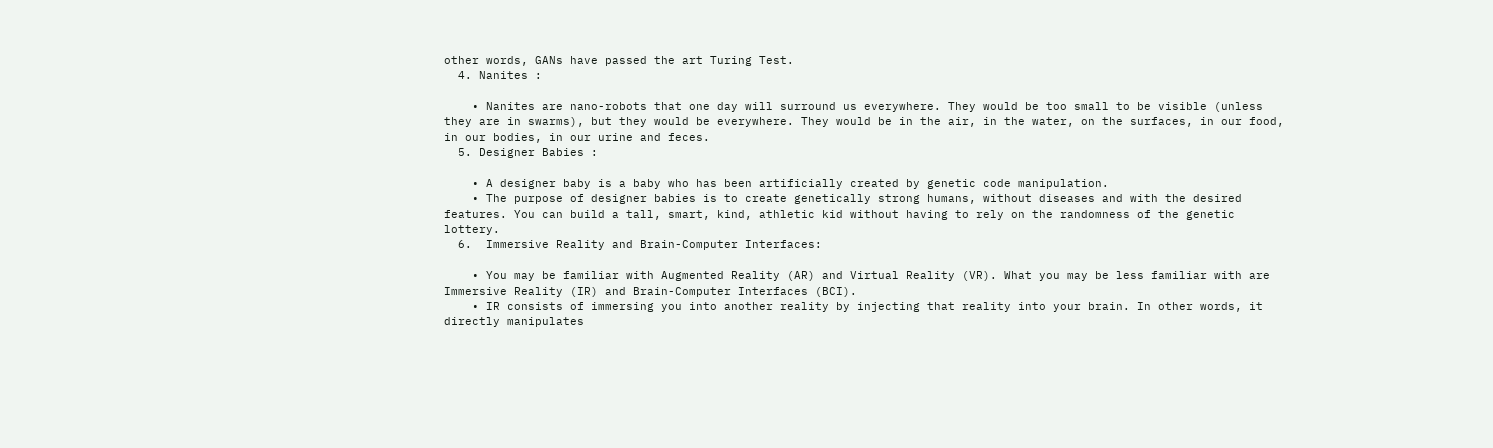other words, GANs have passed the art Turing Test.
  4. Nanites :

    • Nanites are nano-robots that one day will surround us everywhere. They would be too small to be visible (unless they are in swarms), but they would be everywhere. They would be in the air, in the water, on the surfaces, in our food, in our bodies, in our urine and feces.
  5. Designer Babies :

    • A designer baby is a baby who has been artificially created by genetic code manipulation.
    • The purpose of designer babies is to create genetically strong humans, without diseases and with the desired features. You can build a tall, smart, kind, athletic kid without having to rely on the randomness of the genetic lottery.
  6.  Immersive Reality and Brain-Computer Interfaces:

    • You may be familiar with Augmented Reality (AR) and Virtual Reality (VR). What you may be less familiar with are Immersive Reality (IR) and Brain-Computer Interfaces (BCI).
    • IR consists of immersing you into another reality by injecting that reality into your brain. In other words, it directly manipulates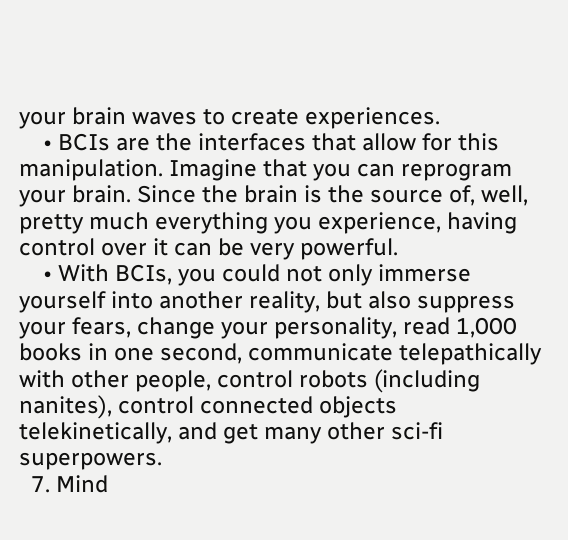your brain waves to create experiences.
    • BCIs are the interfaces that allow for this manipulation. Imagine that you can reprogram your brain. Since the brain is the source of, well, pretty much everything you experience, having control over it can be very powerful.
    • With BCIs, you could not only immerse yourself into another reality, but also suppress your fears, change your personality, read 1,000 books in one second, communicate telepathically with other people, control robots (including nanites), control connected objects telekinetically, and get many other sci-fi superpowers.
  7. Mind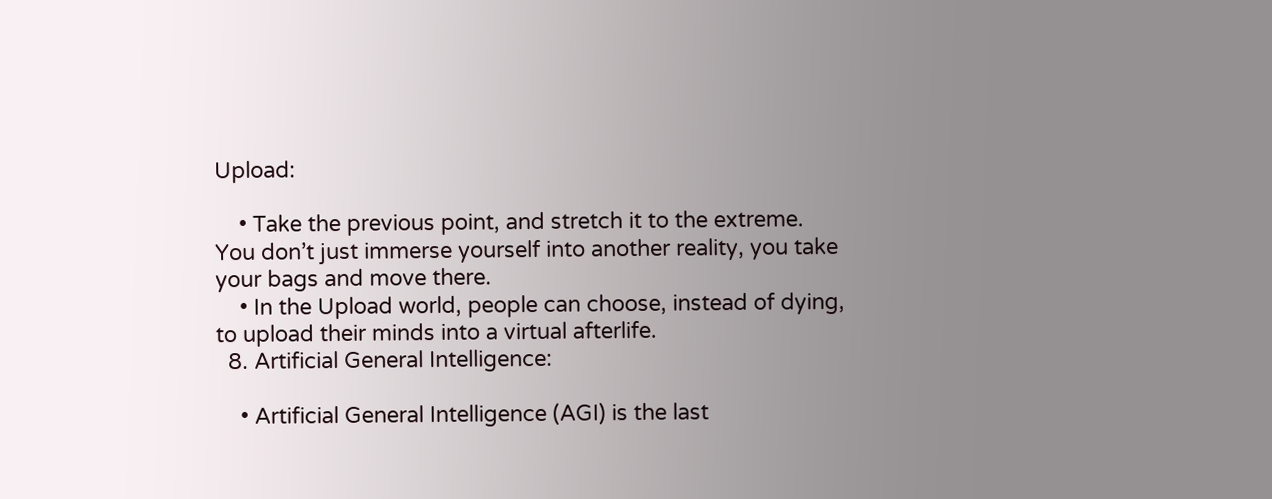Upload:

    • Take the previous point, and stretch it to the extreme. You don’t just immerse yourself into another reality, you take your bags and move there.
    • In the Upload world, people can choose, instead of dying, to upload their minds into a virtual afterlife.
  8. Artificial General Intelligence:

    • Artificial General Intelligence (AGI) is the last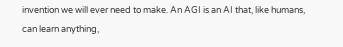invention we will ever need to make. An AGI is an AI that, like humans, can learn anything,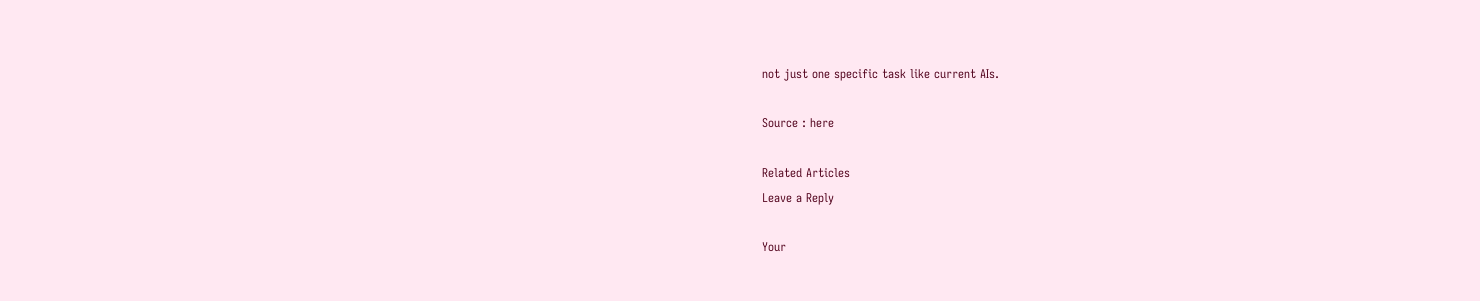not just one specific task like current AIs.

Source : here

Related Articles
Leave a Reply

Your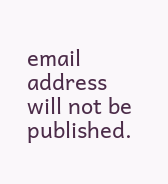email address will not be published.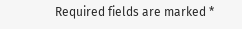Required fields are marked *